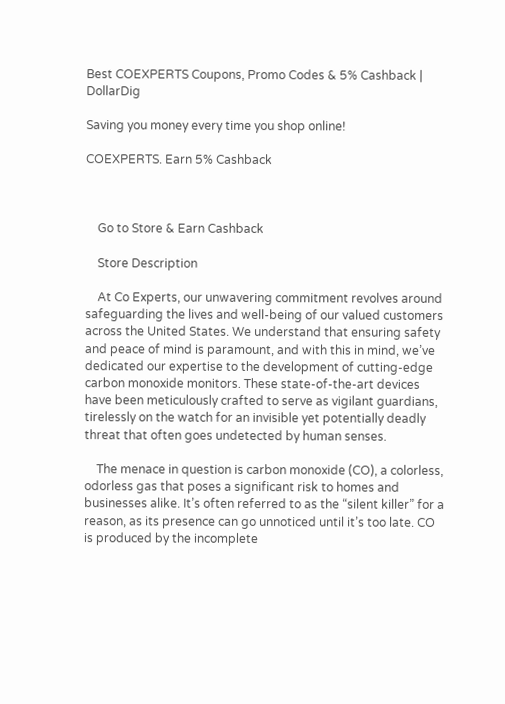Best COEXPERTS Coupons, Promo Codes & 5% Cashback | DollarDig

Saving you money every time you shop online!

COEXPERTS. Earn 5% Cashback



    Go to Store & Earn Cashback

    Store Description

    At Co Experts, our unwavering commitment revolves around safeguarding the lives and well-being of our valued customers across the United States. We understand that ensuring safety and peace of mind is paramount, and with this in mind, we’ve dedicated our expertise to the development of cutting-edge carbon monoxide monitors. These state-of-the-art devices have been meticulously crafted to serve as vigilant guardians, tirelessly on the watch for an invisible yet potentially deadly threat that often goes undetected by human senses.

    The menace in question is carbon monoxide (CO), a colorless, odorless gas that poses a significant risk to homes and businesses alike. It’s often referred to as the “silent killer” for a reason, as its presence can go unnoticed until it’s too late. CO is produced by the incomplete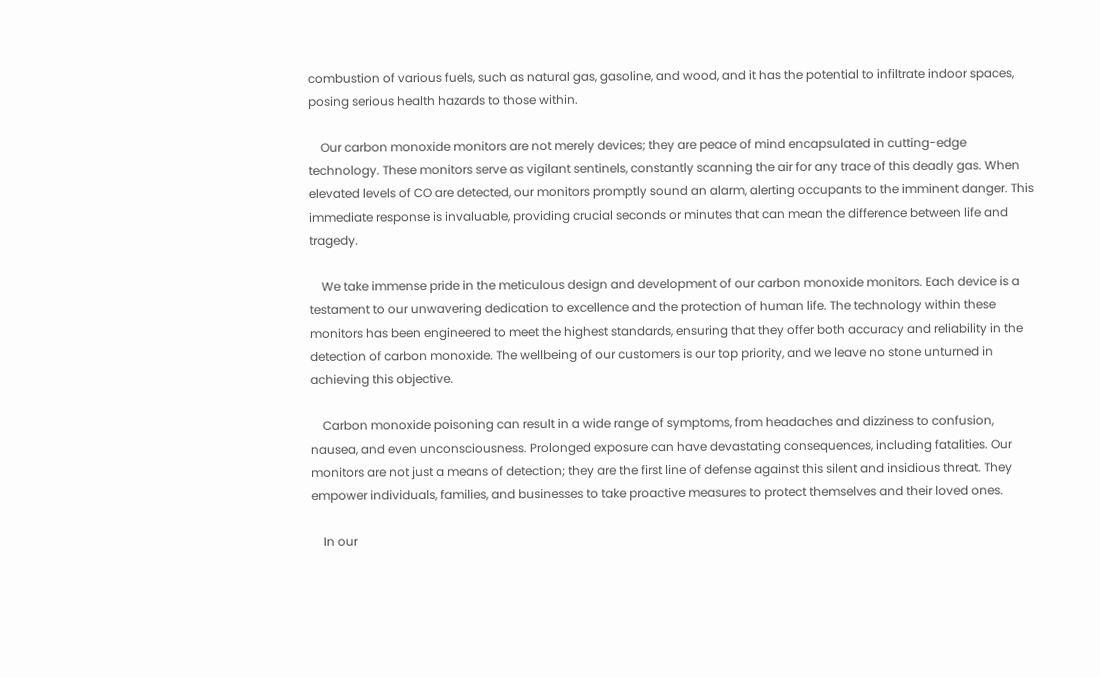combustion of various fuels, such as natural gas, gasoline, and wood, and it has the potential to infiltrate indoor spaces, posing serious health hazards to those within.

    Our carbon monoxide monitors are not merely devices; they are peace of mind encapsulated in cutting-edge technology. These monitors serve as vigilant sentinels, constantly scanning the air for any trace of this deadly gas. When elevated levels of CO are detected, our monitors promptly sound an alarm, alerting occupants to the imminent danger. This immediate response is invaluable, providing crucial seconds or minutes that can mean the difference between life and tragedy.

    We take immense pride in the meticulous design and development of our carbon monoxide monitors. Each device is a testament to our unwavering dedication to excellence and the protection of human life. The technology within these monitors has been engineered to meet the highest standards, ensuring that they offer both accuracy and reliability in the detection of carbon monoxide. The wellbeing of our customers is our top priority, and we leave no stone unturned in achieving this objective.

    Carbon monoxide poisoning can result in a wide range of symptoms, from headaches and dizziness to confusion, nausea, and even unconsciousness. Prolonged exposure can have devastating consequences, including fatalities. Our monitors are not just a means of detection; they are the first line of defense against this silent and insidious threat. They empower individuals, families, and businesses to take proactive measures to protect themselves and their loved ones.

    In our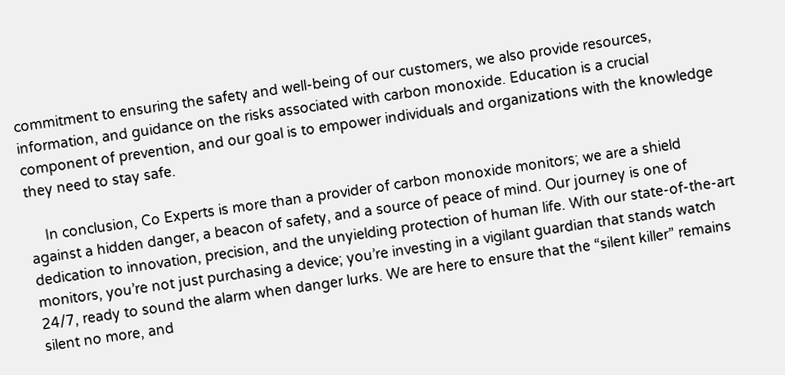commitment to ensuring the safety and well-being of our customers, we also provide resources, information, and guidance on the risks associated with carbon monoxide. Education is a crucial component of prevention, and our goal is to empower individuals and organizations with the knowledge they need to stay safe.

    In conclusion, Co Experts is more than a provider of carbon monoxide monitors; we are a shield against a hidden danger, a beacon of safety, and a source of peace of mind. Our journey is one of dedication to innovation, precision, and the unyielding protection of human life. With our state-of-the-art monitors, you’re not just purchasing a device; you’re investing in a vigilant guardian that stands watch 24/7, ready to sound the alarm when danger lurks. We are here to ensure that the “silent killer” remains silent no more, and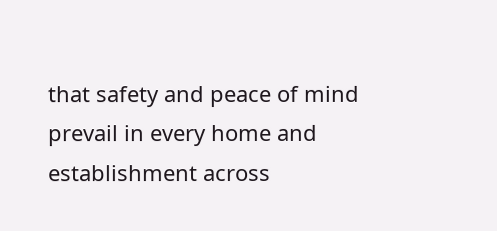that safety and peace of mind prevail in every home and establishment across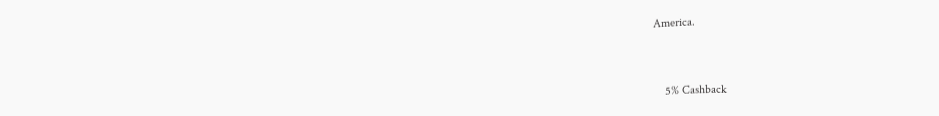America.


    5% Cashback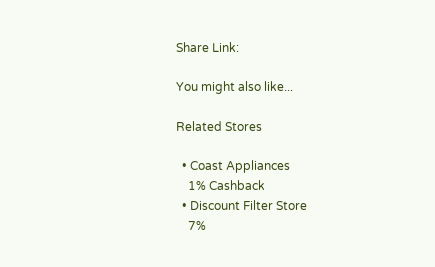Share Link:

You might also like...

Related Stores

  • Coast Appliances
    1% Cashback
  • Discount Filter Store
    7%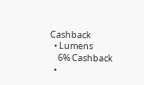Cashback
  • Lumens
    6% Cashback
  •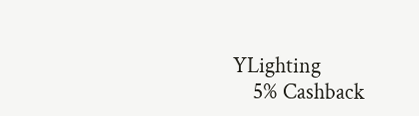YLighting
    5% Cashback